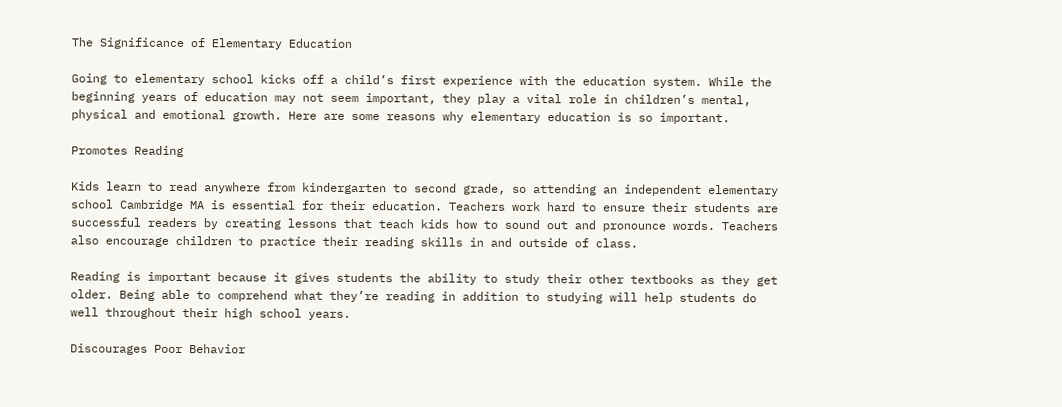The Significance of Elementary Education

Going to elementary school kicks off a child’s first experience with the education system. While the beginning years of education may not seem important, they play a vital role in children’s mental, physical and emotional growth. Here are some reasons why elementary education is so important.

Promotes Reading

Kids learn to read anywhere from kindergarten to second grade, so attending an independent elementary school Cambridge MA is essential for their education. Teachers work hard to ensure their students are successful readers by creating lessons that teach kids how to sound out and pronounce words. Teachers also encourage children to practice their reading skills in and outside of class.

Reading is important because it gives students the ability to study their other textbooks as they get older. Being able to comprehend what they’re reading in addition to studying will help students do well throughout their high school years.

Discourages Poor Behavior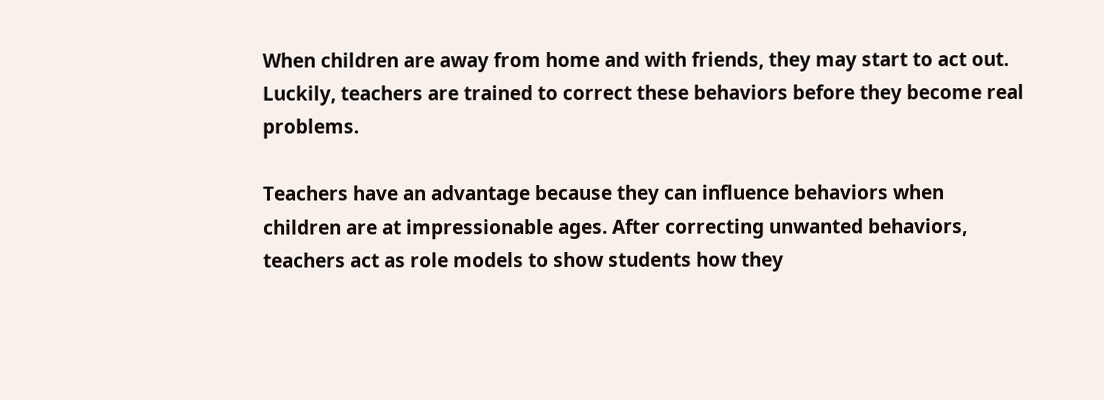When children are away from home and with friends, they may start to act out. Luckily, teachers are trained to correct these behaviors before they become real problems.

Teachers have an advantage because they can influence behaviors when children are at impressionable ages. After correcting unwanted behaviors, teachers act as role models to show students how they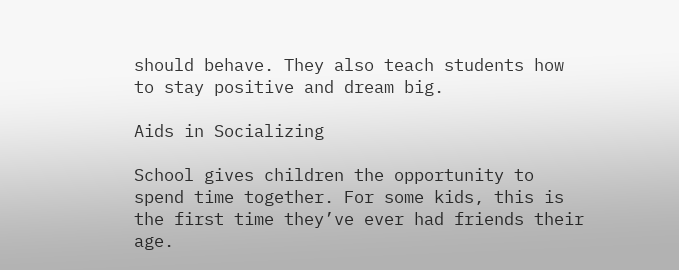should behave. They also teach students how to stay positive and dream big.

Aids in Socializing

School gives children the opportunity to spend time together. For some kids, this is the first time they’ve ever had friends their age.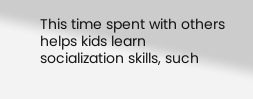This time spent with others helps kids learn socialization skills, such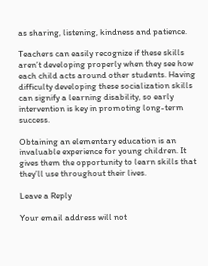as sharing, listening, kindness and patience.

Teachers can easily recognize if these skills aren’t developing properly when they see how each child acts around other students. Having difficulty developing these socialization skills can signify a learning disability, so early intervention is key in promoting long-term success.

Obtaining an elementary education is an invaluable experience for young children. It gives them the opportunity to learn skills that they’ll use throughout their lives.

Leave a Reply

Your email address will not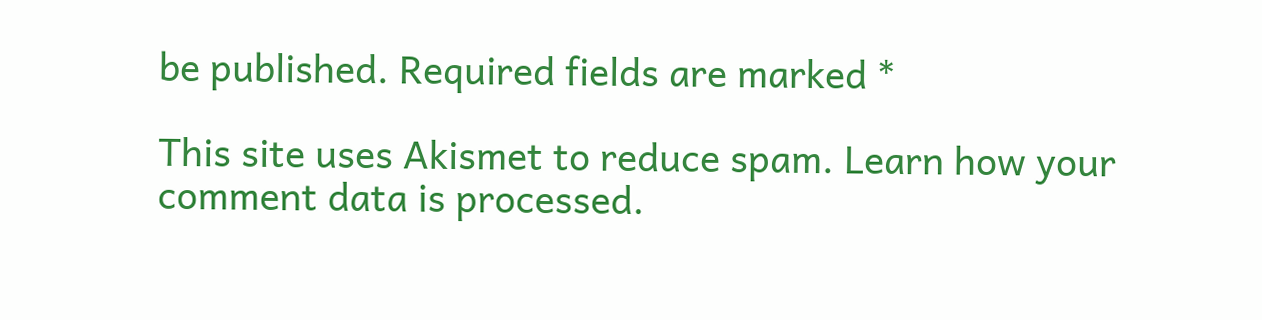be published. Required fields are marked *

This site uses Akismet to reduce spam. Learn how your comment data is processed.